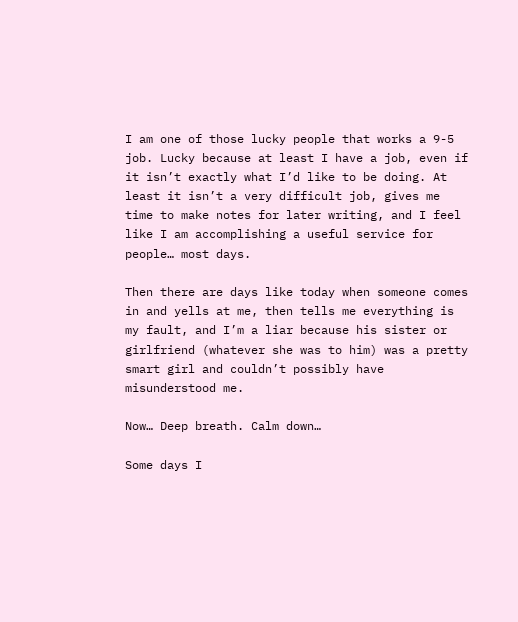I am one of those lucky people that works a 9-5 job. Lucky because at least I have a job, even if it isn’t exactly what I’d like to be doing. At least it isn’t a very difficult job, gives me time to make notes for later writing, and I feel like I am accomplishing a useful service for people… most days.

Then there are days like today when someone comes in and yells at me, then tells me everything is my fault, and I’m a liar because his sister or girlfriend (whatever she was to him) was a pretty smart girl and couldn’t possibly have misunderstood me.

Now… Deep breath. Calm down…

Some days I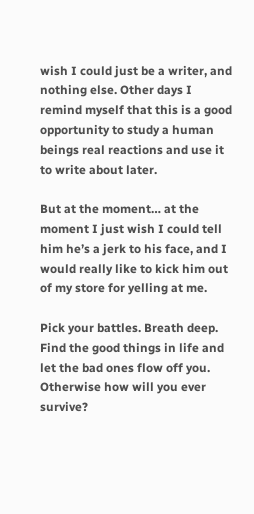wish I could just be a writer, and nothing else. Other days I remind myself that this is a good opportunity to study a human beings real reactions and use it to write about later.

But at the moment… at the moment I just wish I could tell him he’s a jerk to his face, and I would really like to kick him out of my store for yelling at me.

Pick your battles. Breath deep. Find the good things in life and let the bad ones flow off you. Otherwise how will you ever survive?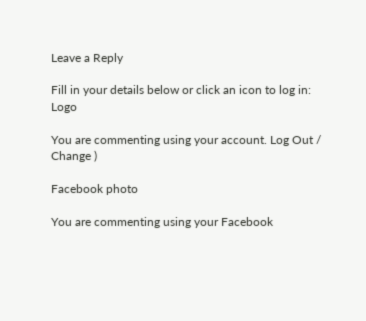Leave a Reply

Fill in your details below or click an icon to log in: Logo

You are commenting using your account. Log Out /  Change )

Facebook photo

You are commenting using your Facebook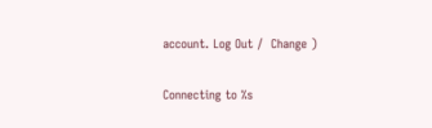account. Log Out /  Change )

Connecting to %s